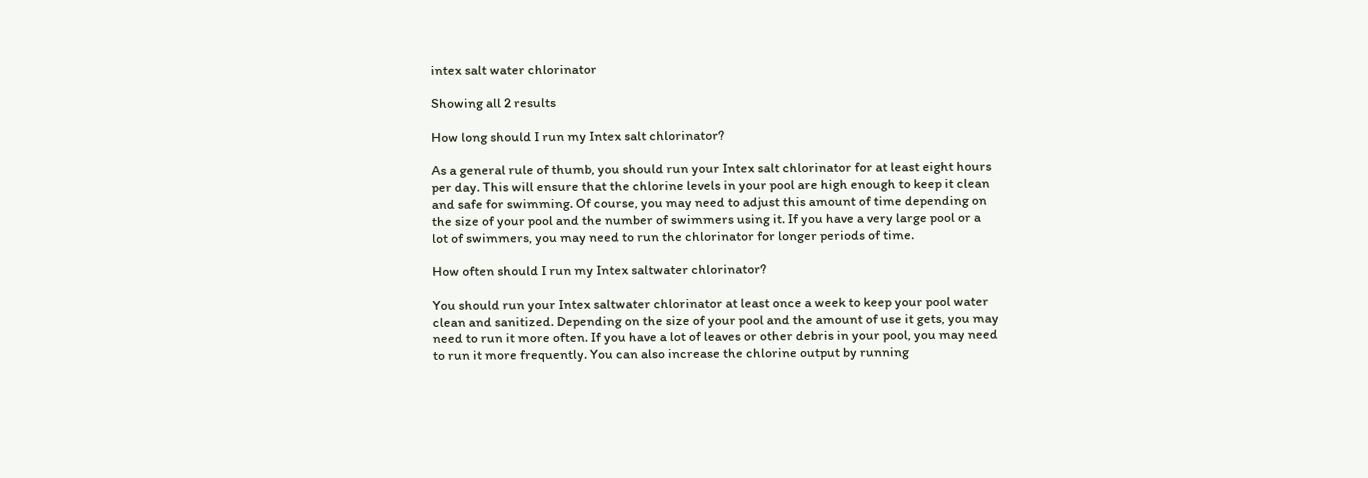intex salt water chlorinator

Showing all 2 results

How long should I run my Intex salt chlorinator?

As a general rule of thumb, you should run your Intex salt chlorinator for at least eight hours per day. This will ensure that the chlorine levels in your pool are high enough to keep it clean and safe for swimming. Of course, you may need to adjust this amount of time depending on the size of your pool and the number of swimmers using it. If you have a very large pool or a lot of swimmers, you may need to run the chlorinator for longer periods of time.

How often should I run my Intex saltwater chlorinator?

You should run your Intex saltwater chlorinator at least once a week to keep your pool water clean and sanitized. Depending on the size of your pool and the amount of use it gets, you may need to run it more often. If you have a lot of leaves or other debris in your pool, you may need to run it more frequently. You can also increase the chlorine output by running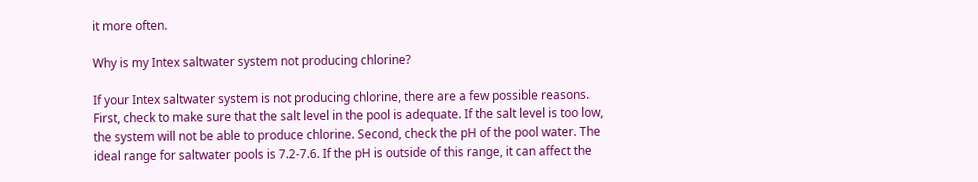it more often.

Why is my Intex saltwater system not producing chlorine?

If your Intex saltwater system is not producing chlorine, there are a few possible reasons. First, check to make sure that the salt level in the pool is adequate. If the salt level is too low, the system will not be able to produce chlorine. Second, check the pH of the pool water. The ideal range for saltwater pools is 7.2-7.6. If the pH is outside of this range, it can affect the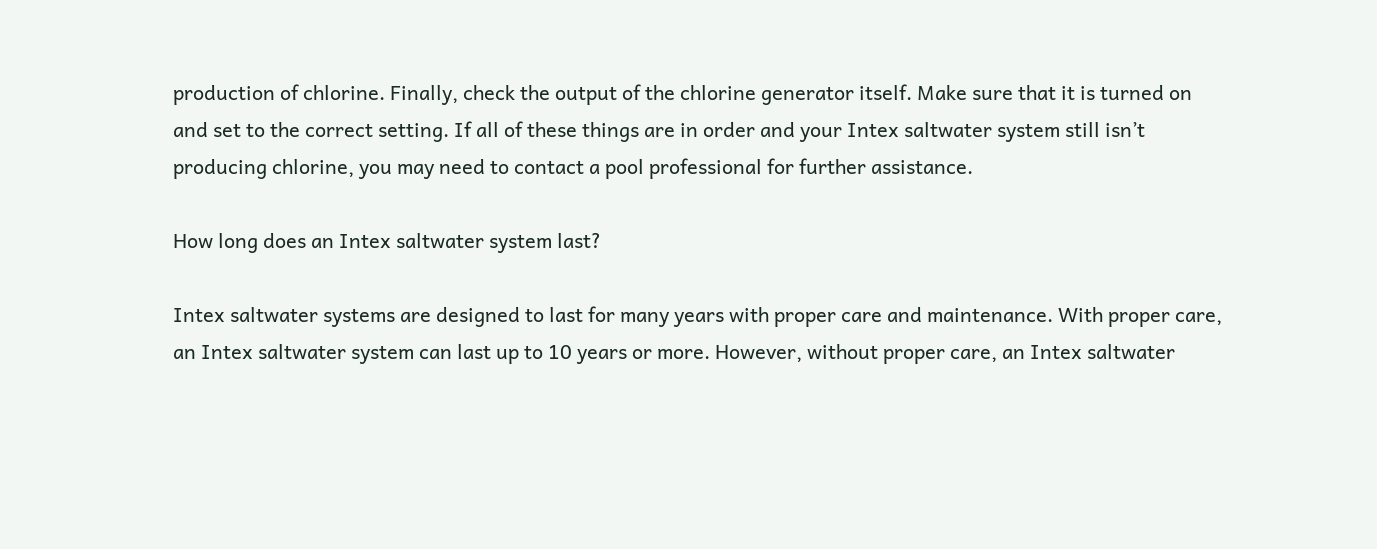production of chlorine. Finally, check the output of the chlorine generator itself. Make sure that it is turned on and set to the correct setting. If all of these things are in order and your Intex saltwater system still isn’t producing chlorine, you may need to contact a pool professional for further assistance.

How long does an Intex saltwater system last?

Intex saltwater systems are designed to last for many years with proper care and maintenance. With proper care, an Intex saltwater system can last up to 10 years or more. However, without proper care, an Intex saltwater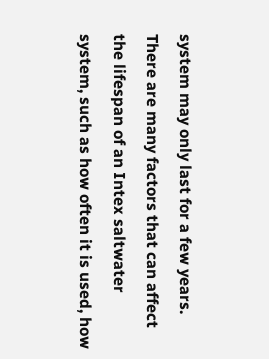system may only last for a few years. There are many factors that can affect the lifespan of an Intex saltwater system, such as how often it is used, how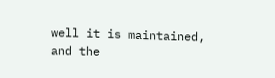well it is maintained, and the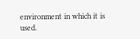environment in which it is used.